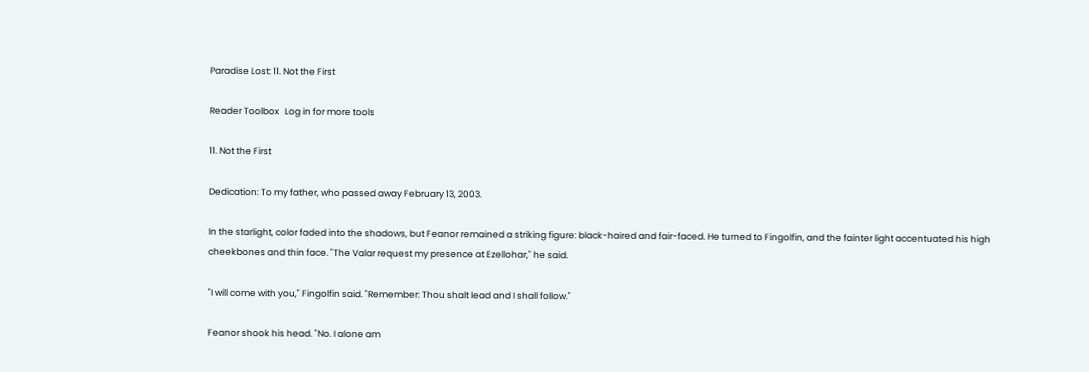Paradise Lost: 11. Not the First

Reader Toolbox   Log in for more tools

11. Not the First

Dedication: To my father, who passed away February 13, 2003.

In the starlight, color faded into the shadows, but Feanor remained a striking figure: black-haired and fair-faced. He turned to Fingolfin, and the fainter light accentuated his high
cheekbones and thin face. "The Valar request my presence at Ezellohar," he said.

"I will come with you," Fingolfin said. "Remember: Thou shalt lead and I shall follow."

Feanor shook his head. "No. I alone am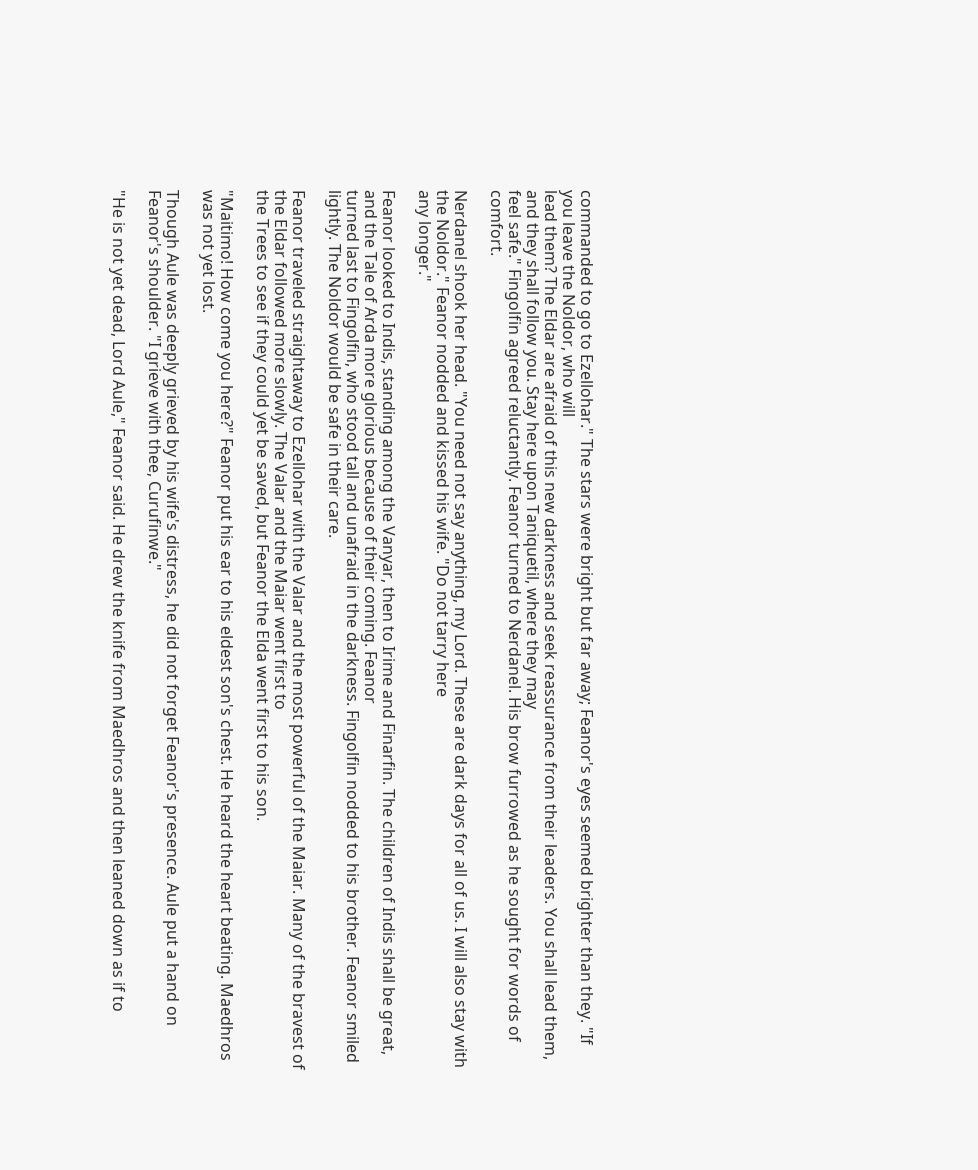commanded to go to Ezellohar." The stars were bright but far away; Feanor's eyes seemed brighter than they. "If you leave the Noldor, who will
lead them? The Eldar are afraid of this new darkness and seek reassurance from their leaders. You shall lead them, and they shall follow you. Stay here upon Taniquetil, where they may
feel safe." Fingolfin agreed reluctantly. Feanor turned to Nerdanel. His brow furrowed as he sought for words of comfort.

Nerdanel shook her head. "You need not say anything, my Lord. These are dark days for all of us. I will also stay with the Noldor." Feanor nodded and kissed his wife. "Do not tarry here
any longer."

Feanor looked to Indis, standing among the Vanyar, then to Irime and Finarfin. The children of Indis shall be great, and the Tale of Arda more glorious because of their coming. Feanor
turned last to Fingolfin, who stood tall and unafraid in the darkness. Fingolfin nodded to his brother. Feanor smiled lightly. The Noldor would be safe in their care.

Feanor traveled straightaway to Ezellohar with the Valar and the most powerful of the Maiar. Many of the bravest of the Eldar followed more slowly. The Valar and the Maiar went first to
the Trees to see if they could yet be saved, but Feanor the Elda went first to his son.

"Maitimo! How come you here?" Feanor put his ear to his eldest son's chest. He heard the heart beating. Maedhros was not yet lost.

Though Aule was deeply grieved by his wife's distress, he did not forget Feanor's presence. Aule put a hand on Feanor's shoulder. "I grieve with thee, Curufinwe."

"He is not yet dead, Lord Aule," Feanor said. He drew the knife from Maedhros and then leaned down as if to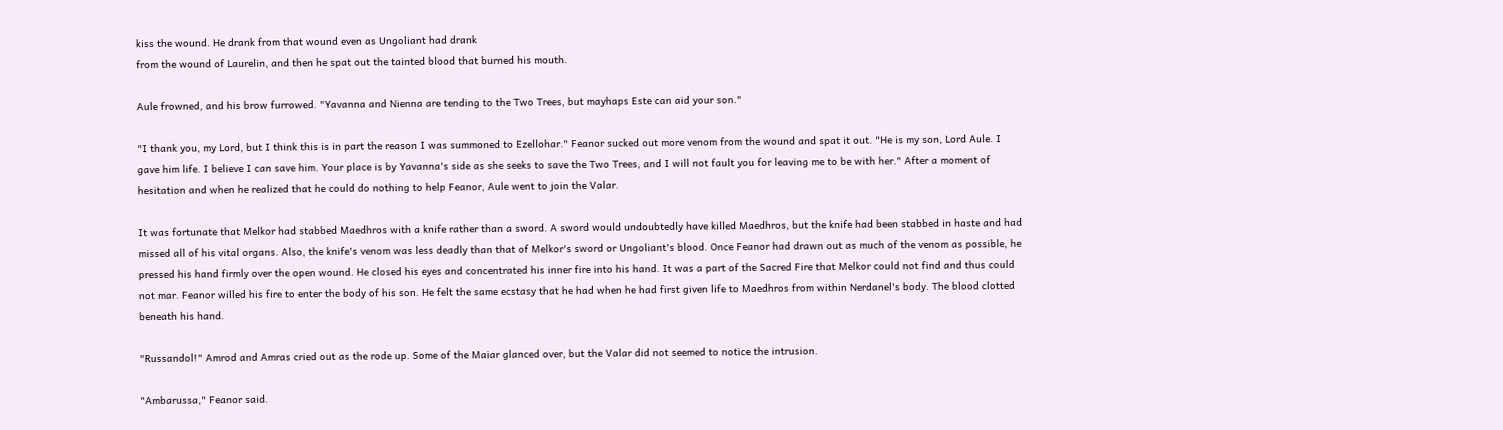kiss the wound. He drank from that wound even as Ungoliant had drank
from the wound of Laurelin, and then he spat out the tainted blood that burned his mouth.

Aule frowned, and his brow furrowed. "Yavanna and Nienna are tending to the Two Trees, but mayhaps Este can aid your son."

"I thank you, my Lord, but I think this is in part the reason I was summoned to Ezellohar." Feanor sucked out more venom from the wound and spat it out. "He is my son, Lord Aule. I
gave him life. I believe I can save him. Your place is by Yavanna's side as she seeks to save the Two Trees, and I will not fault you for leaving me to be with her." After a moment of
hesitation and when he realized that he could do nothing to help Feanor, Aule went to join the Valar.

It was fortunate that Melkor had stabbed Maedhros with a knife rather than a sword. A sword would undoubtedly have killed Maedhros, but the knife had been stabbed in haste and had
missed all of his vital organs. Also, the knife's venom was less deadly than that of Melkor's sword or Ungoliant's blood. Once Feanor had drawn out as much of the venom as possible, he
pressed his hand firmly over the open wound. He closed his eyes and concentrated his inner fire into his hand. It was a part of the Sacred Fire that Melkor could not find and thus could
not mar. Feanor willed his fire to enter the body of his son. He felt the same ecstasy that he had when he had first given life to Maedhros from within Nerdanel's body. The blood clotted
beneath his hand.

"Russandol!" Amrod and Amras cried out as the rode up. Some of the Maiar glanced over, but the Valar did not seemed to notice the intrusion.

"Ambarussa," Feanor said.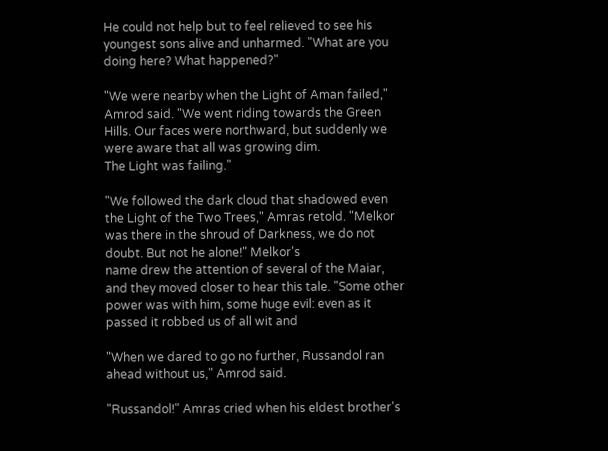He could not help but to feel relieved to see his youngest sons alive and unharmed. "What are you doing here? What happened?"

"We were nearby when the Light of Aman failed," Amrod said. "We went riding towards the Green Hills. Our faces were northward, but suddenly we were aware that all was growing dim.
The Light was failing."

"We followed the dark cloud that shadowed even the Light of the Two Trees," Amras retold. "Melkor was there in the shroud of Darkness, we do not doubt. But not he alone!" Melkor's
name drew the attention of several of the Maiar, and they moved closer to hear this tale. "Some other power was with him, some huge evil: even as it passed it robbed us of all wit and

"When we dared to go no further, Russandol ran ahead without us," Amrod said.

"Russandol!" Amras cried when his eldest brother's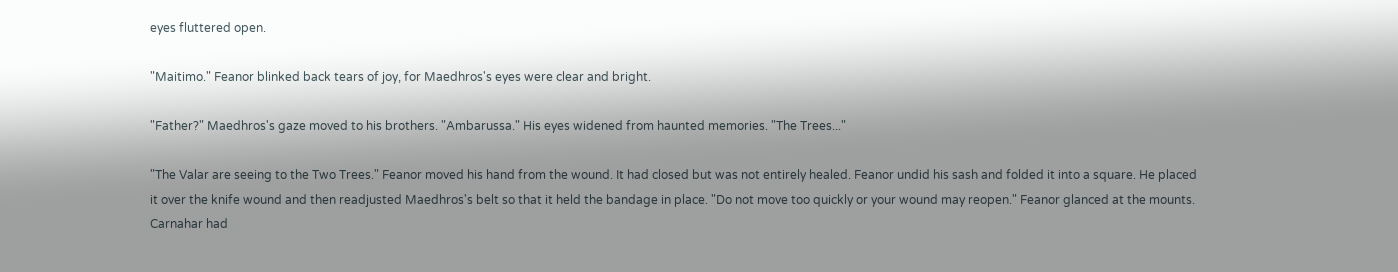eyes fluttered open.

"Maitimo." Feanor blinked back tears of joy, for Maedhros's eyes were clear and bright.

"Father?" Maedhros's gaze moved to his brothers. "Ambarussa." His eyes widened from haunted memories. "The Trees..."

"The Valar are seeing to the Two Trees." Feanor moved his hand from the wound. It had closed but was not entirely healed. Feanor undid his sash and folded it into a square. He placed
it over the knife wound and then readjusted Maedhros's belt so that it held the bandage in place. "Do not move too quickly or your wound may reopen." Feanor glanced at the mounts.
Carnahar had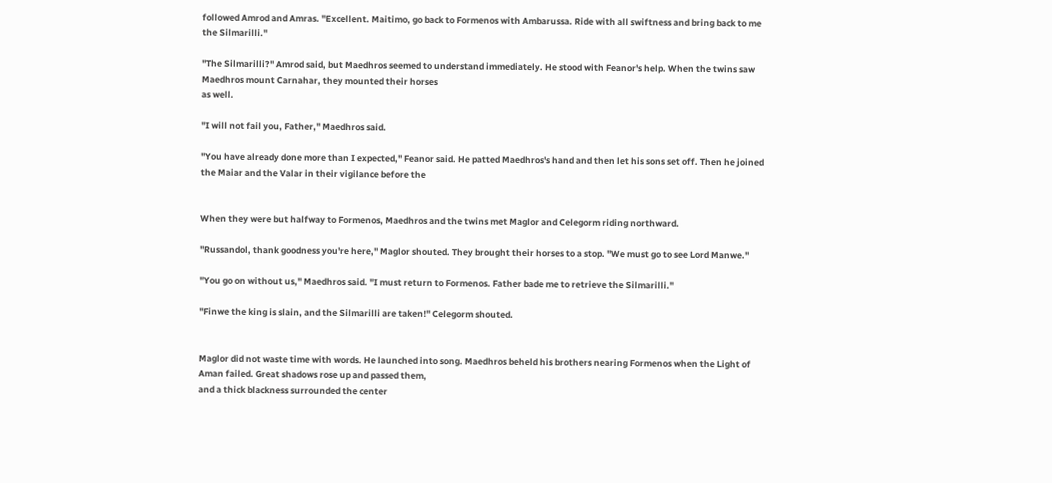followed Amrod and Amras. "Excellent. Maitimo, go back to Formenos with Ambarussa. Ride with all swiftness and bring back to me the Silmarilli."

"The Silmarilli?" Amrod said, but Maedhros seemed to understand immediately. He stood with Feanor's help. When the twins saw Maedhros mount Carnahar, they mounted their horses
as well.

"I will not fail you, Father," Maedhros said.

"You have already done more than I expected," Feanor said. He patted Maedhros's hand and then let his sons set off. Then he joined the Maiar and the Valar in their vigilance before the


When they were but halfway to Formenos, Maedhros and the twins met Maglor and Celegorm riding northward.

"Russandol, thank goodness you're here," Maglor shouted. They brought their horses to a stop. "We must go to see Lord Manwe."

"You go on without us," Maedhros said. "I must return to Formenos. Father bade me to retrieve the Silmarilli."

"Finwe the king is slain, and the Silmarilli are taken!" Celegorm shouted.


Maglor did not waste time with words. He launched into song. Maedhros beheld his brothers nearing Formenos when the Light of Aman failed. Great shadows rose up and passed them,
and a thick blackness surrounded the center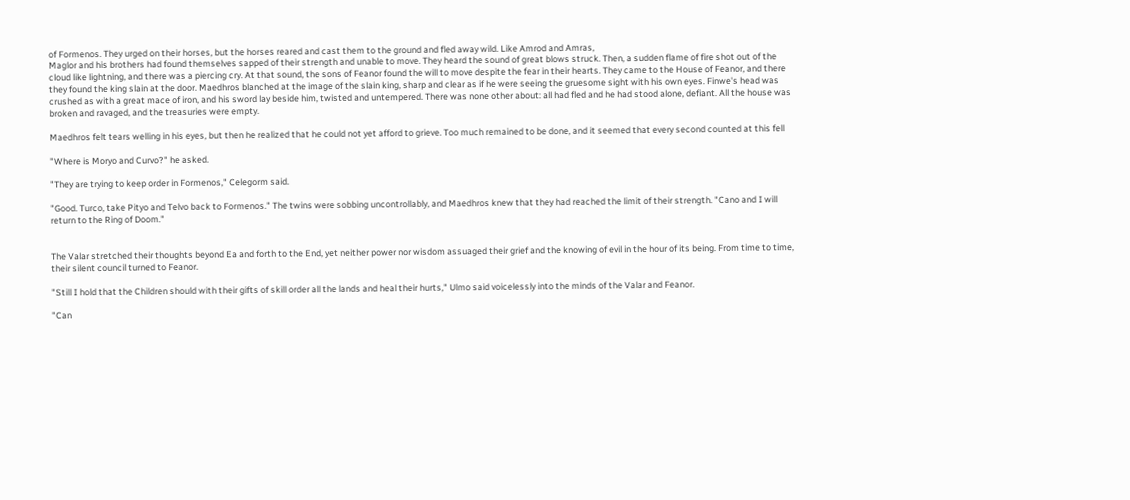of Formenos. They urged on their horses, but the horses reared and cast them to the ground and fled away wild. Like Amrod and Amras,
Maglor and his brothers had found themselves sapped of their strength and unable to move. They heard the sound of great blows struck. Then, a sudden flame of fire shot out of the
cloud like lightning, and there was a piercing cry. At that sound, the sons of Feanor found the will to move despite the fear in their hearts. They came to the House of Feanor, and there
they found the king slain at the door. Maedhros blanched at the image of the slain king, sharp and clear as if he were seeing the gruesome sight with his own eyes. Finwe's head was
crushed as with a great mace of iron, and his sword lay beside him, twisted and untempered. There was none other about: all had fled and he had stood alone, defiant. All the house was
broken and ravaged, and the treasuries were empty.

Maedhros felt tears welling in his eyes, but then he realized that he could not yet afford to grieve. Too much remained to be done, and it seemed that every second counted at this fell

"Where is Moryo and Curvo?" he asked.

"They are trying to keep order in Formenos," Celegorm said.

"Good. Turco, take Pityo and Telvo back to Formenos." The twins were sobbing uncontrollably, and Maedhros knew that they had reached the limit of their strength. "Cano and I will
return to the Ring of Doom."


The Valar stretched their thoughts beyond Ea and forth to the End, yet neither power nor wisdom assuaged their grief and the knowing of evil in the hour of its being. From time to time,
their silent council turned to Feanor.

"Still I hold that the Children should with their gifts of skill order all the lands and heal their hurts," Ulmo said voicelessly into the minds of the Valar and Feanor.

"Can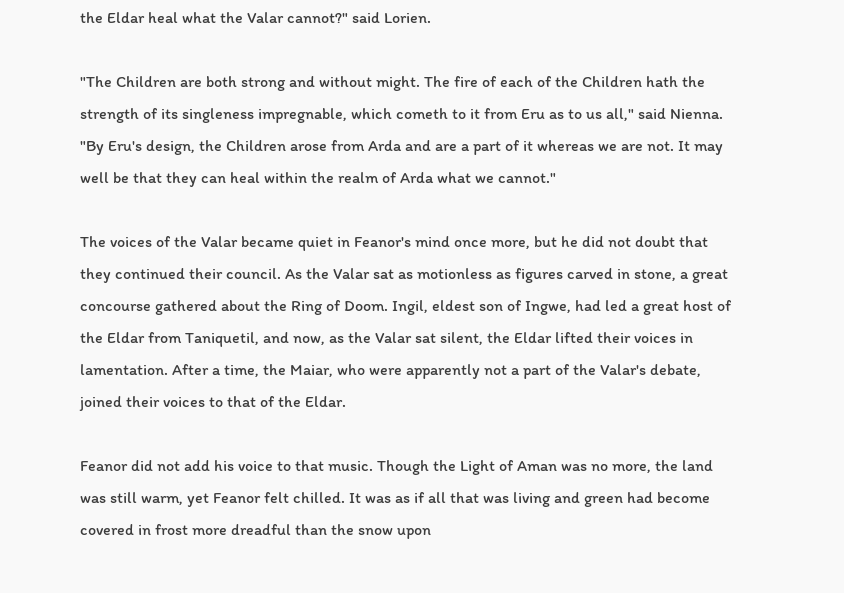the Eldar heal what the Valar cannot?" said Lorien.

"The Children are both strong and without might. The fire of each of the Children hath the strength of its singleness impregnable, which cometh to it from Eru as to us all," said Nienna.
"By Eru's design, the Children arose from Arda and are a part of it whereas we are not. It may well be that they can heal within the realm of Arda what we cannot."

The voices of the Valar became quiet in Feanor's mind once more, but he did not doubt that they continued their council. As the Valar sat as motionless as figures carved in stone, a great
concourse gathered about the Ring of Doom. Ingil, eldest son of Ingwe, had led a great host of the Eldar from Taniquetil, and now, as the Valar sat silent, the Eldar lifted their voices in
lamentation. After a time, the Maiar, who were apparently not a part of the Valar's debate, joined their voices to that of the Eldar.

Feanor did not add his voice to that music. Though the Light of Aman was no more, the land was still warm, yet Feanor felt chilled. It was as if all that was living and green had become
covered in frost more dreadful than the snow upon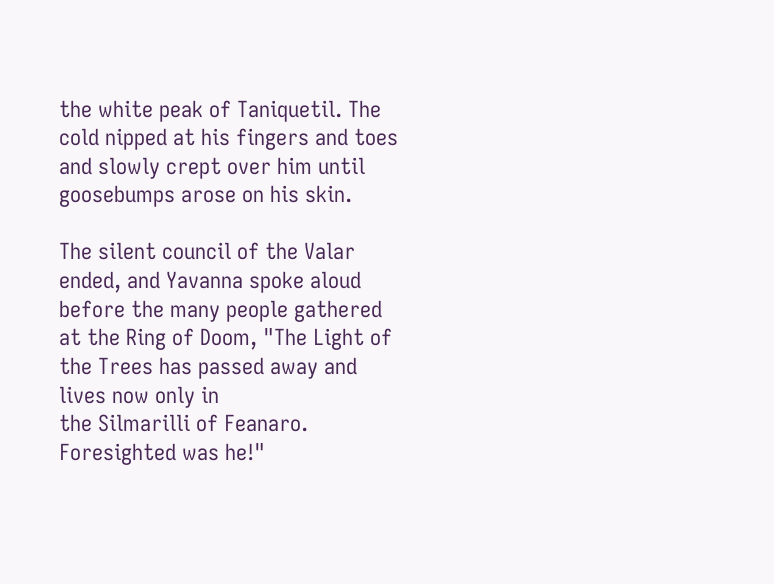the white peak of Taniquetil. The cold nipped at his fingers and toes and slowly crept over him until goosebumps arose on his skin.

The silent council of the Valar ended, and Yavanna spoke aloud before the many people gathered at the Ring of Doom, "The Light of the Trees has passed away and lives now only in
the Silmarilli of Feanaro. Foresighted was he!"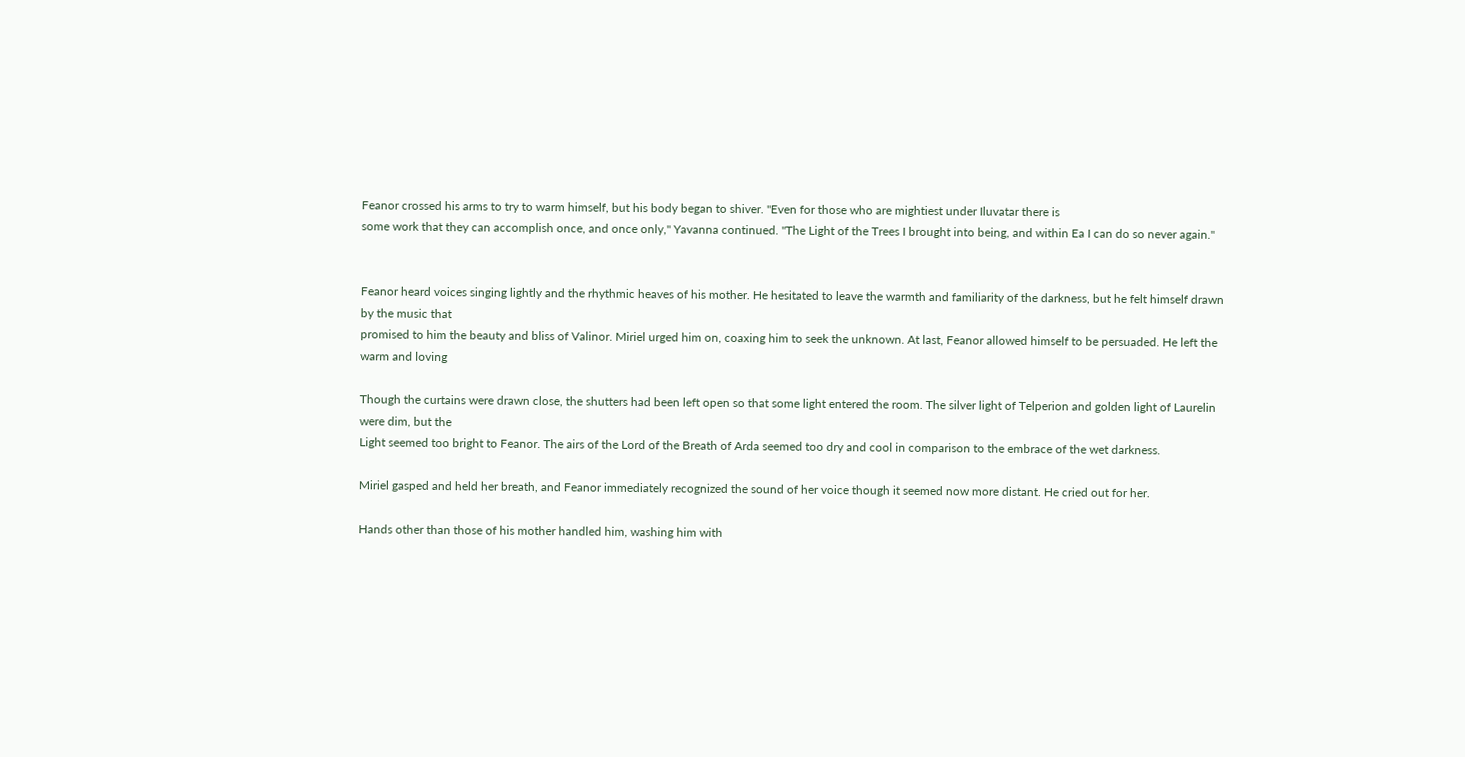Feanor crossed his arms to try to warm himself, but his body began to shiver. "Even for those who are mightiest under Iluvatar there is
some work that they can accomplish once, and once only," Yavanna continued. "The Light of the Trees I brought into being, and within Ea I can do so never again."


Feanor heard voices singing lightly and the rhythmic heaves of his mother. He hesitated to leave the warmth and familiarity of the darkness, but he felt himself drawn by the music that
promised to him the beauty and bliss of Valinor. Miriel urged him on, coaxing him to seek the unknown. At last, Feanor allowed himself to be persuaded. He left the warm and loving

Though the curtains were drawn close, the shutters had been left open so that some light entered the room. The silver light of Telperion and golden light of Laurelin were dim, but the
Light seemed too bright to Feanor. The airs of the Lord of the Breath of Arda seemed too dry and cool in comparison to the embrace of the wet darkness.

Miriel gasped and held her breath, and Feanor immediately recognized the sound of her voice though it seemed now more distant. He cried out for her.

Hands other than those of his mother handled him, washing him with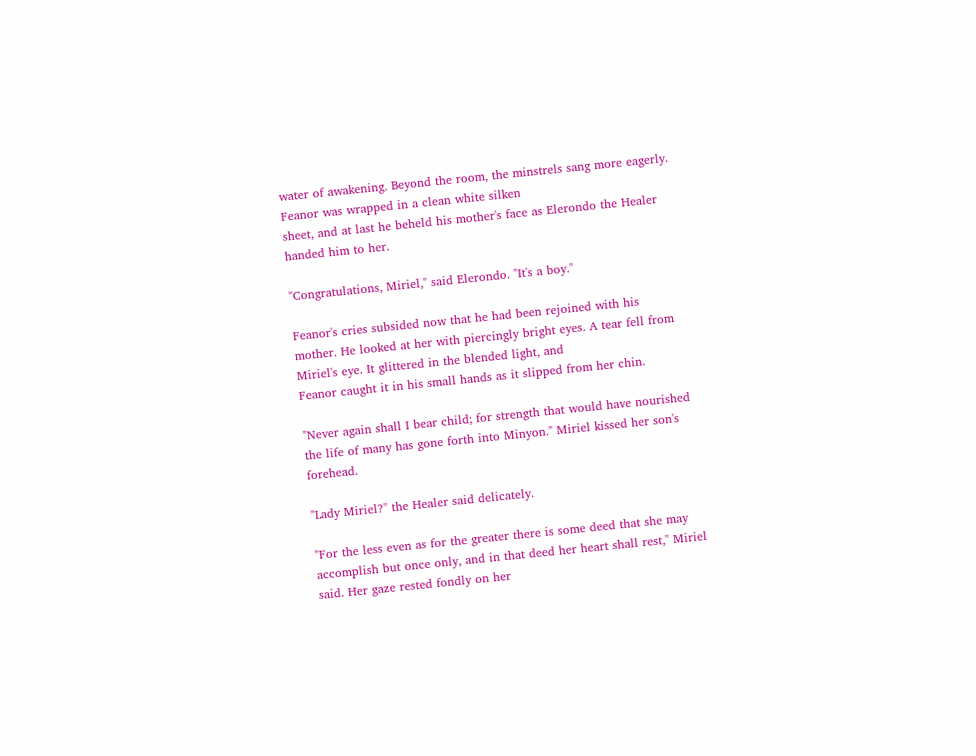water of awakening. Beyond the room, the minstrels sang more eagerly. Feanor was wrapped in a clean white silken
sheet, and at last he beheld his mother's face as Elerondo the Healer handed him to her.

"Congratulations, Miriel," said Elerondo. "It's a boy."

Feanor's cries subsided now that he had been rejoined with his mother. He looked at her with piercingly bright eyes. A tear fell from Miriel's eye. It glittered in the blended light, and
Feanor caught it in his small hands as it slipped from her chin.

"Never again shall I bear child; for strength that would have nourished the life of many has gone forth into Minyon." Miriel kissed her son's forehead.

"Lady Miriel?" the Healer said delicately.

"For the less even as for the greater there is some deed that she may accomplish but once only, and in that deed her heart shall rest," Miriel said. Her gaze rested fondly on her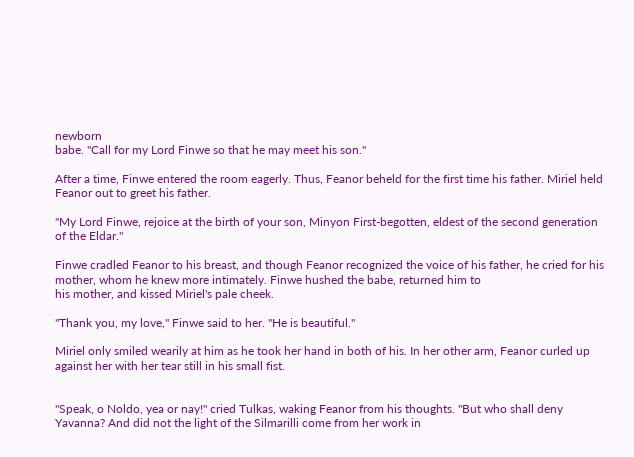newborn
babe. "Call for my Lord Finwe so that he may meet his son."

After a time, Finwe entered the room eagerly. Thus, Feanor beheld for the first time his father. Miriel held Feanor out to greet his father.

"My Lord Finwe, rejoice at the birth of your son, Minyon First-begotten, eldest of the second generation of the Eldar."

Finwe cradled Feanor to his breast, and though Feanor recognized the voice of his father, he cried for his mother, whom he knew more intimately. Finwe hushed the babe, returned him to
his mother, and kissed Miriel's pale cheek.

"Thank you, my love," Finwe said to her. "He is beautiful."

Miriel only smiled wearily at him as he took her hand in both of his. In her other arm, Feanor curled up against her with her tear still in his small fist.


"Speak, o Noldo, yea or nay!" cried Tulkas, waking Feanor from his thoughts. "But who shall deny Yavanna? And did not the light of the Silmarilli come from her work in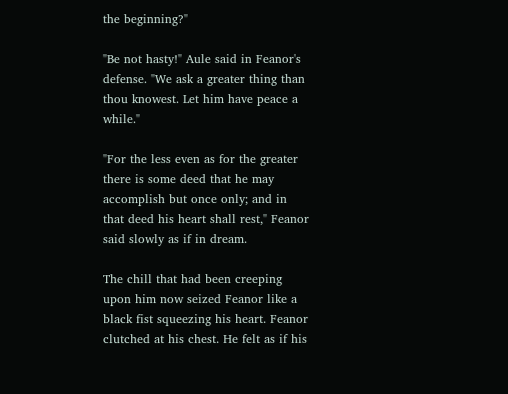the beginning?"

"Be not hasty!" Aule said in Feanor's defense. "We ask a greater thing than thou knowest. Let him have peace a while."

"For the less even as for the greater there is some deed that he may accomplish but once only; and in that deed his heart shall rest," Feanor said slowly as if in dream.

The chill that had been creeping upon him now seized Feanor like a black fist squeezing his heart. Feanor clutched at his chest. He felt as if his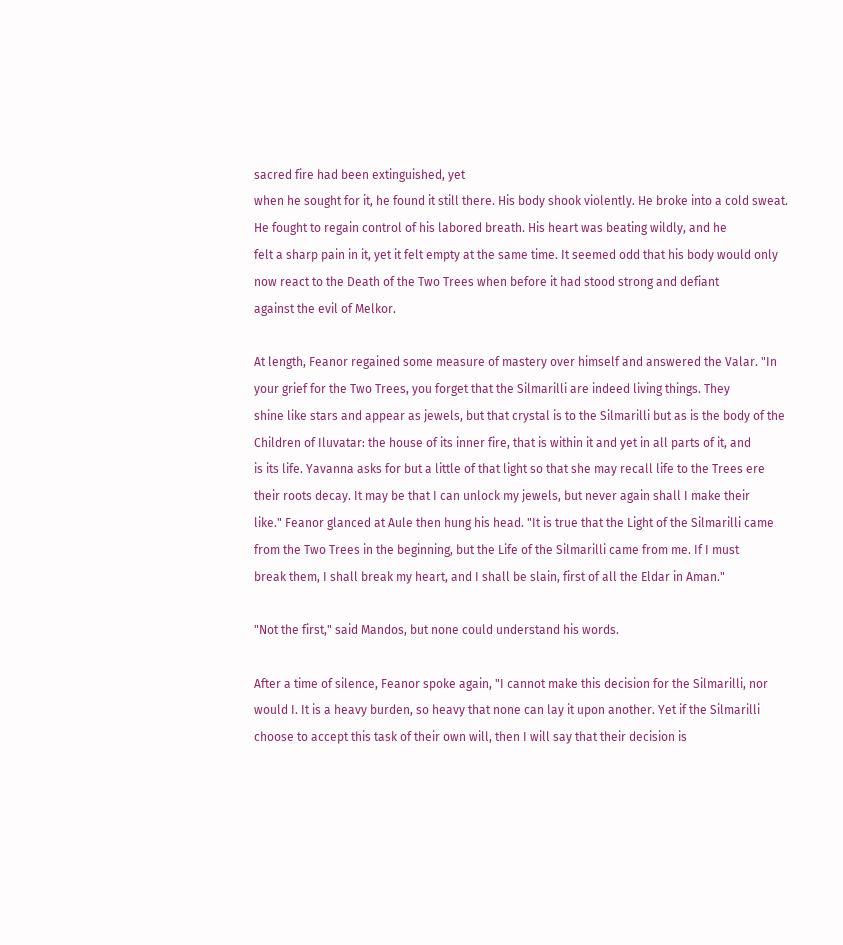sacred fire had been extinguished, yet
when he sought for it, he found it still there. His body shook violently. He broke into a cold sweat. He fought to regain control of his labored breath. His heart was beating wildly, and he
felt a sharp pain in it, yet it felt empty at the same time. It seemed odd that his body would only now react to the Death of the Two Trees when before it had stood strong and defiant
against the evil of Melkor.

At length, Feanor regained some measure of mastery over himself and answered the Valar. "In your grief for the Two Trees, you forget that the Silmarilli are indeed living things. They
shine like stars and appear as jewels, but that crystal is to the Silmarilli but as is the body of the Children of Iluvatar: the house of its inner fire, that is within it and yet in all parts of it, and
is its life. Yavanna asks for but a little of that light so that she may recall life to the Trees ere their roots decay. It may be that I can unlock my jewels, but never again shall I make their
like." Feanor glanced at Aule then hung his head. "It is true that the Light of the Silmarilli came from the Two Trees in the beginning, but the Life of the Silmarilli came from me. If I must
break them, I shall break my heart, and I shall be slain, first of all the Eldar in Aman."

"Not the first," said Mandos, but none could understand his words.

After a time of silence, Feanor spoke again, "I cannot make this decision for the Silmarilli, nor would I. It is a heavy burden, so heavy that none can lay it upon another. Yet if the Silmarilli
choose to accept this task of their own will, then I will say that their decision is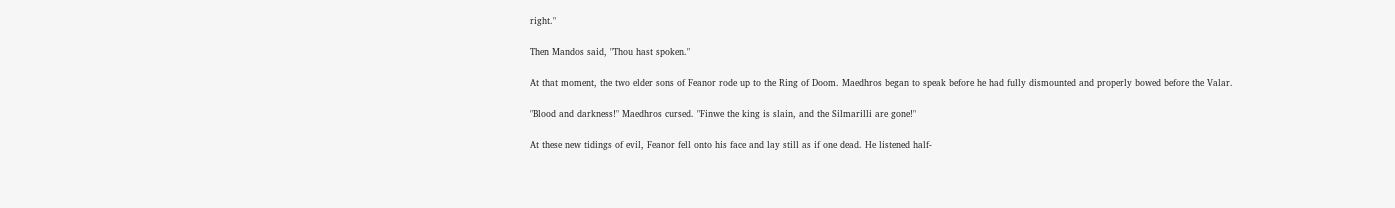right."

Then Mandos said, "Thou hast spoken."

At that moment, the two elder sons of Feanor rode up to the Ring of Doom. Maedhros began to speak before he had fully dismounted and properly bowed before the Valar.

"Blood and darkness!" Maedhros cursed. "Finwe the king is slain, and the Silmarilli are gone!"

At these new tidings of evil, Feanor fell onto his face and lay still as if one dead. He listened half-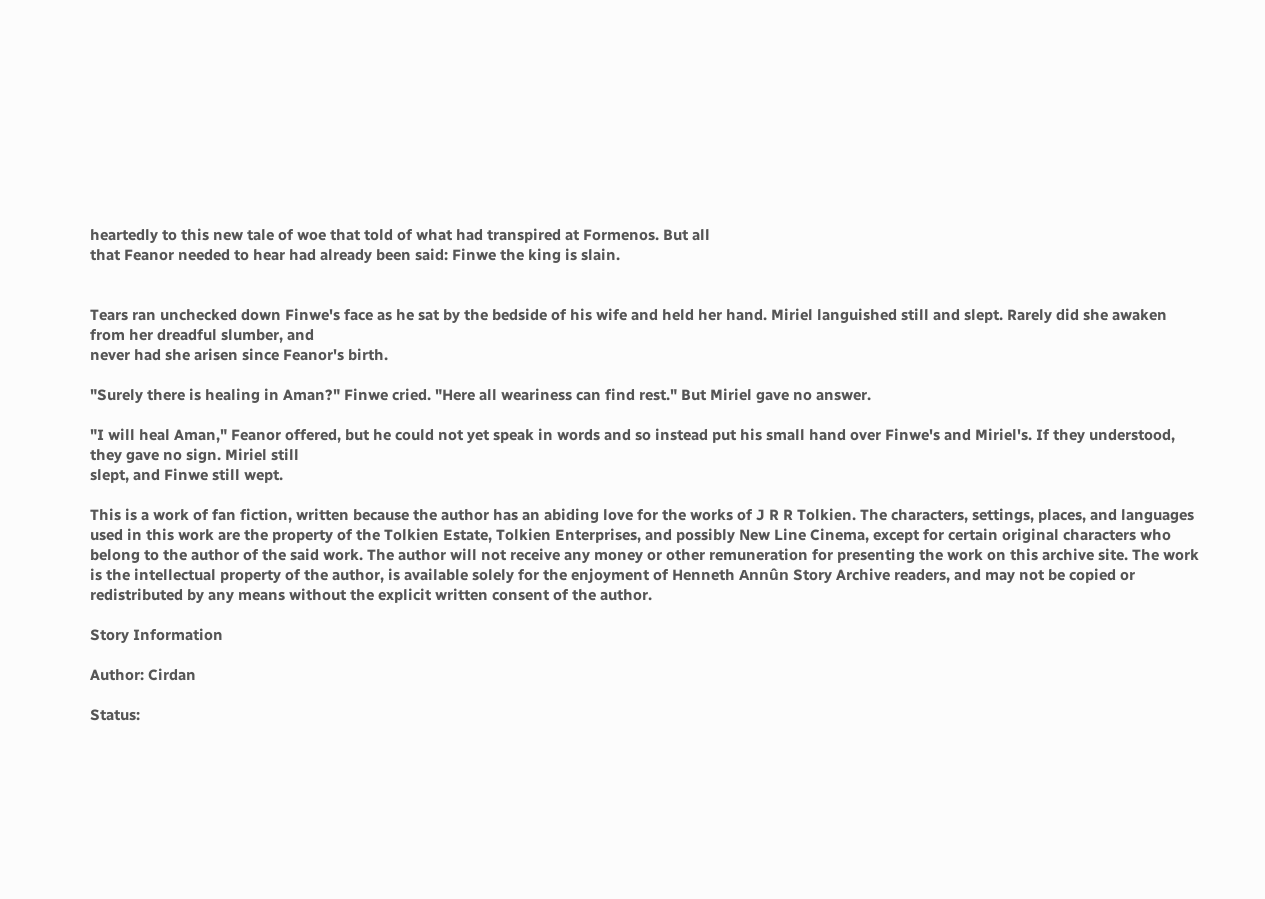heartedly to this new tale of woe that told of what had transpired at Formenos. But all
that Feanor needed to hear had already been said: Finwe the king is slain.


Tears ran unchecked down Finwe's face as he sat by the bedside of his wife and held her hand. Miriel languished still and slept. Rarely did she awaken from her dreadful slumber, and
never had she arisen since Feanor's birth.

"Surely there is healing in Aman?" Finwe cried. "Here all weariness can find rest." But Miriel gave no answer.

"I will heal Aman," Feanor offered, but he could not yet speak in words and so instead put his small hand over Finwe's and Miriel's. If they understood, they gave no sign. Miriel still
slept, and Finwe still wept.

This is a work of fan fiction, written because the author has an abiding love for the works of J R R Tolkien. The characters, settings, places, and languages used in this work are the property of the Tolkien Estate, Tolkien Enterprises, and possibly New Line Cinema, except for certain original characters who belong to the author of the said work. The author will not receive any money or other remuneration for presenting the work on this archive site. The work is the intellectual property of the author, is available solely for the enjoyment of Henneth Annûn Story Archive readers, and may not be copied or redistributed by any means without the explicit written consent of the author.

Story Information

Author: Cirdan

Status: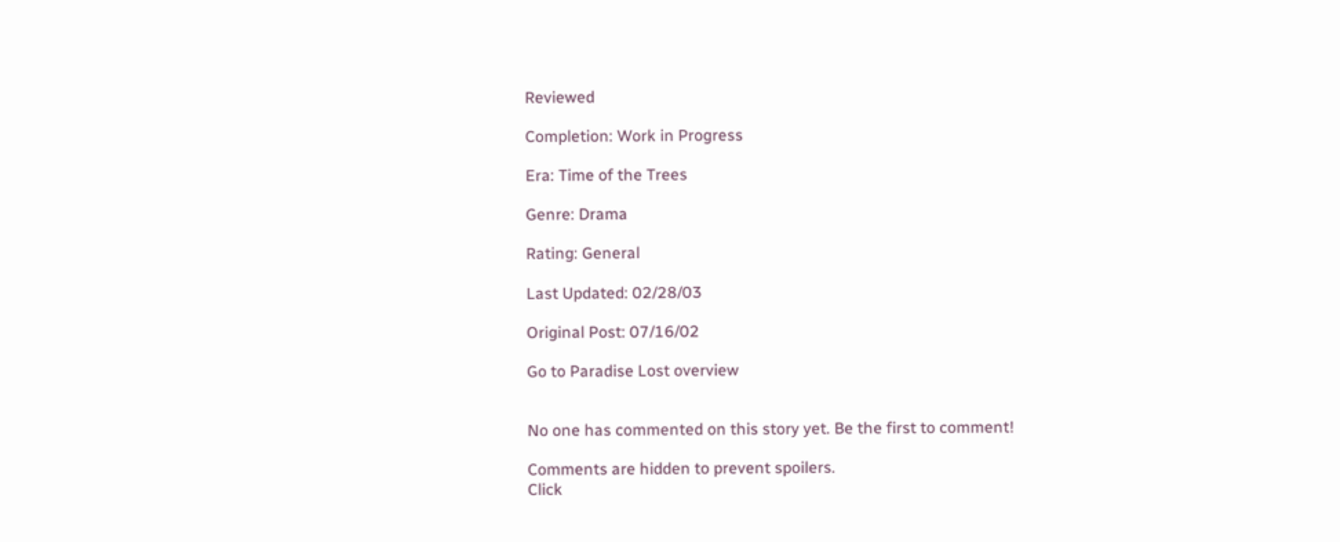Reviewed

Completion: Work in Progress

Era: Time of the Trees

Genre: Drama

Rating: General

Last Updated: 02/28/03

Original Post: 07/16/02

Go to Paradise Lost overview


No one has commented on this story yet. Be the first to comment!

Comments are hidden to prevent spoilers.
Click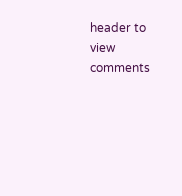header to view comments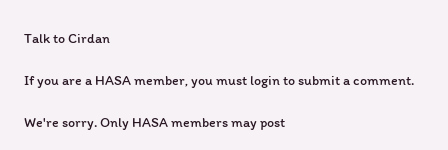Talk to Cirdan

If you are a HASA member, you must login to submit a comment.

We're sorry. Only HASA members may post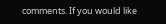comments. If you would like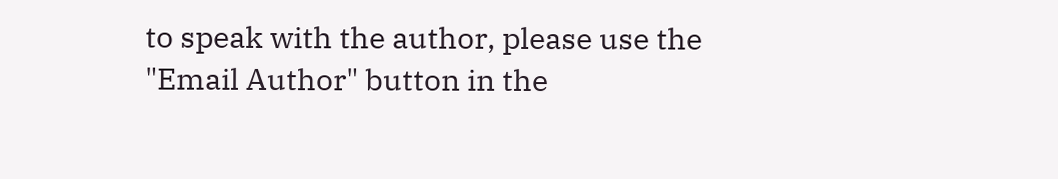to speak with the author, please use the "Email Author" button in the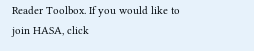Reader Toolbox. If you would like to join HASA, click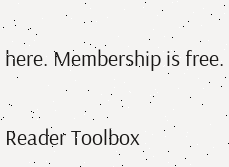here. Membership is free.

Reader Toolbox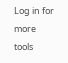Log in for more tools